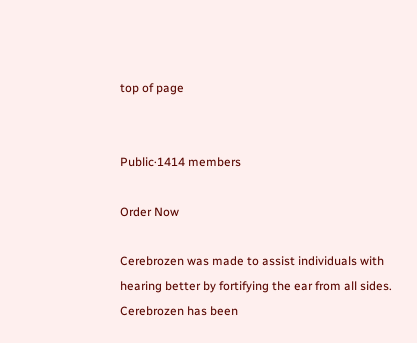top of page


Public·1414 members

Order Now

Cerebrozen was made to assist individuals with hearing better by fortifying the ear from all sides. Cerebrozen has been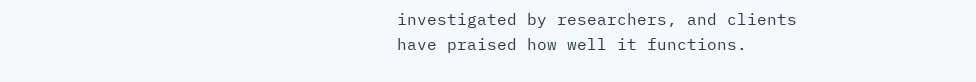investigated by researchers, and clients have praised how well it functions.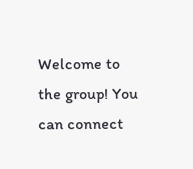Welcome to the group! You can connect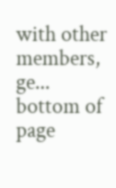with other members, ge...
bottom of page